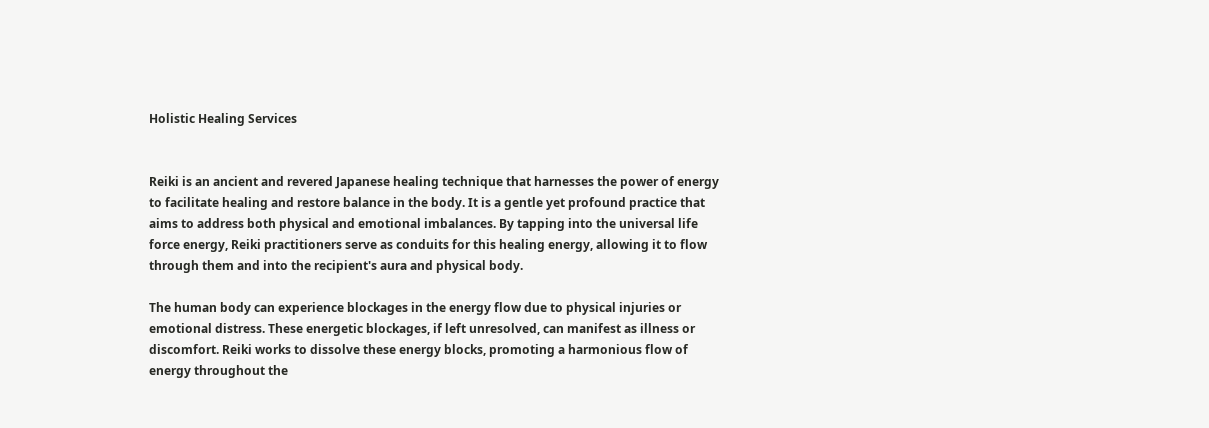Holistic Healing Services


Reiki is an ancient and revered Japanese healing technique that harnesses the power of energy to facilitate healing and restore balance in the body. It is a gentle yet profound practice that aims to address both physical and emotional imbalances. By tapping into the universal life force energy, Reiki practitioners serve as conduits for this healing energy, allowing it to flow through them and into the recipient's aura and physical body.

The human body can experience blockages in the energy flow due to physical injuries or emotional distress. These energetic blockages, if left unresolved, can manifest as illness or discomfort. Reiki works to dissolve these energy blocks, promoting a harmonious flow of energy throughout the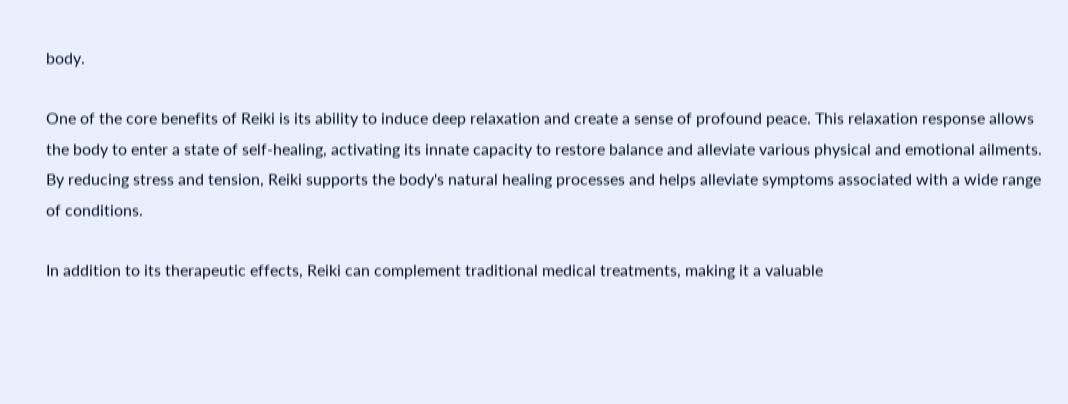body.

One of the core benefits of Reiki is its ability to induce deep relaxation and create a sense of profound peace. This relaxation response allows the body to enter a state of self-healing, activating its innate capacity to restore balance and alleviate various physical and emotional ailments. By reducing stress and tension, Reiki supports the body's natural healing processes and helps alleviate symptoms associated with a wide range of conditions.

In addition to its therapeutic effects, Reiki can complement traditional medical treatments, making it a valuable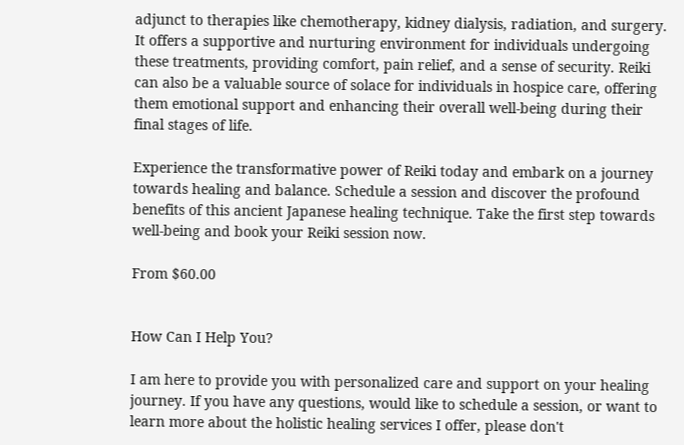adjunct to therapies like chemotherapy, kidney dialysis, radiation, and surgery. It offers a supportive and nurturing environment for individuals undergoing these treatments, providing comfort, pain relief, and a sense of security. Reiki can also be a valuable source of solace for individuals in hospice care, offering them emotional support and enhancing their overall well-being during their final stages of life.

Experience the transformative power of Reiki today and embark on a journey towards healing and balance. Schedule a session and discover the profound benefits of this ancient Japanese healing technique. Take the first step towards well-being and book your Reiki session now.

From $60.00


How Can I Help You?

I am here to provide you with personalized care and support on your healing journey. If you have any questions, would like to schedule a session, or want to learn more about the holistic healing services I offer, please don't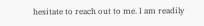hesitate to reach out to me. I am readily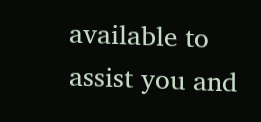available to assist you and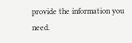provide the information you need.